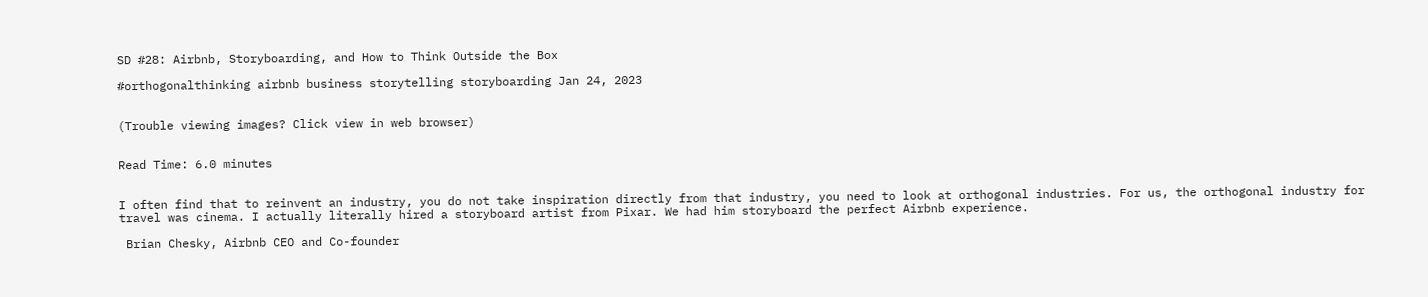SD #28: Airbnb, Storyboarding, and How to Think Outside the Box

#orthogonalthinking airbnb business storytelling storyboarding Jan 24, 2023


(Trouble viewing images? Click view in web browser)


Read Time: 6.0 minutes


I often find that to reinvent an industry, you do not take inspiration directly from that industry, you need to look at orthogonal industries. For us, the orthogonal industry for travel was cinema. I actually literally hired a storyboard artist from Pixar. We had him storyboard the perfect Airbnb experience.

 Brian Chesky, Airbnb CEO and Co-founder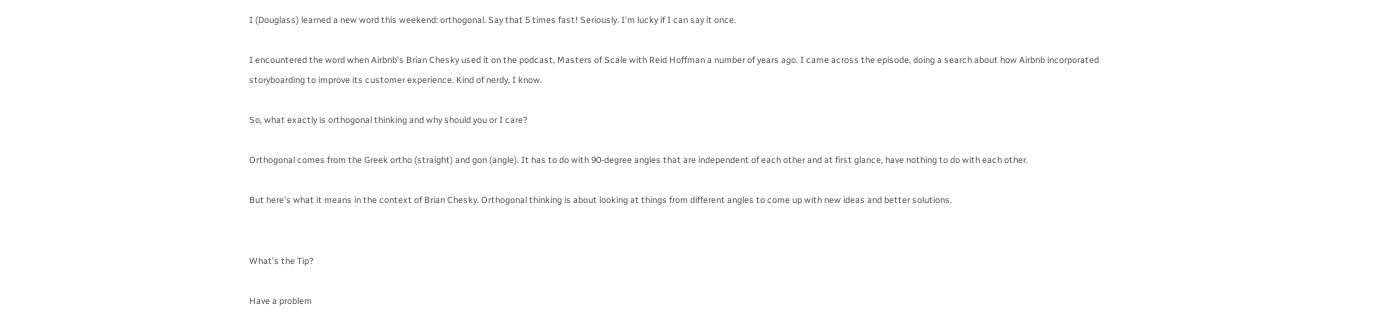I (Douglass) learned a new word this weekend: orthogonal. Say that 5 times fast! Seriously. I'm lucky if I can say it once.

I encountered the word when Airbnb's Brian Chesky used it on the podcast, Masters of Scale with Reid Hoffman a number of years ago. I came across the episode, doing a search about how Airbnb incorporated storyboarding to improve its customer experience. Kind of nerdy, I know.

So, what exactly is orthogonal thinking and why should you or I care?

Orthogonal comes from the Greek ortho (straight) and gon (angle). It has to do with 90-degree angles that are independent of each other and at first glance, have nothing to do with each other.

But here's what it means in the context of Brian Chesky. Orthogonal thinking is about looking at things from different angles to come up with new ideas and better solutions.


What’s the Tip?

Have a problem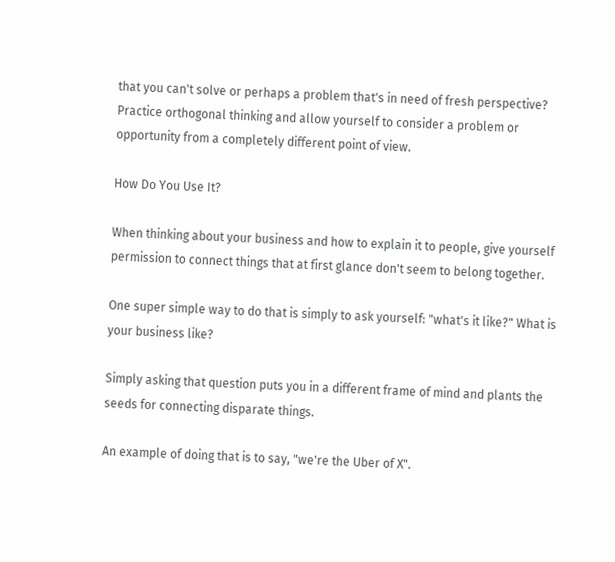that you can't solve or perhaps a problem that's in need of fresh perspective? Practice orthogonal thinking and allow yourself to consider a problem or opportunity from a completely different point of view.

How Do You Use It?

When thinking about your business and how to explain it to people, give yourself permission to connect things that at first glance don't seem to belong together.

One super simple way to do that is simply to ask yourself: "what's it like?" What is your business like?

Simply asking that question puts you in a different frame of mind and plants the seeds for connecting disparate things.

An example of doing that is to say, "we're the Uber of X".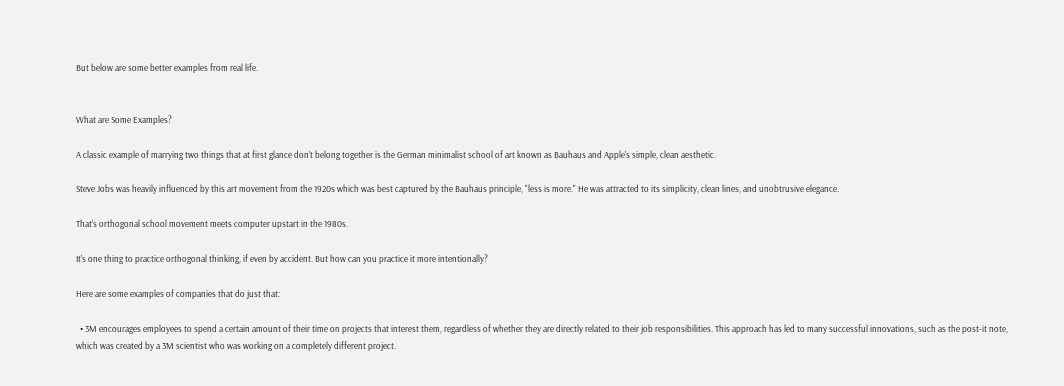But below are some better examples from real life.


What are Some Examples?

A classic example of marrying two things that at first glance don't belong together is the German minimalist school of art known as Bauhaus and Apple's simple, clean aesthetic.

Steve Jobs was heavily influenced by this art movement from the 1920s which was best captured by the Bauhaus principle, "less is more." He was attracted to its simplicity, clean lines, and unobtrusive elegance.

That's orthogonal school movement meets computer upstart in the 1980s.

It's one thing to practice orthogonal thinking, if even by accident. But how can you practice it more intentionally?

Here are some examples of companies that do just that:

  • 3M encourages employees to spend a certain amount of their time on projects that interest them, regardless of whether they are directly related to their job responsibilities. This approach has led to many successful innovations, such as the post-it note, which was created by a 3M scientist who was working on a completely different project.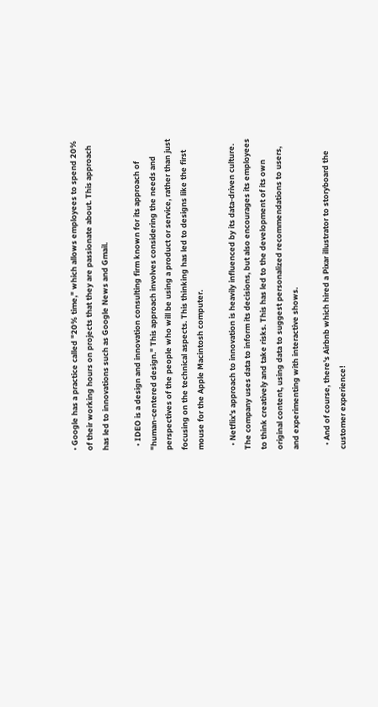• Google has a practice called "20% time," which allows employees to spend 20% of their working hours on projects that they are passionate about. This approach has led to innovations such as Google News and Gmail.

  • IDEO is a design and innovation consulting firm known for its approach of "human-centered design." This approach involves considering the needs and perspectives of the people who will be using a product or service, rather than just focusing on the technical aspects. This thinking has led to designs like the first mouse for the Apple Macintosh computer.

  • Netflix's approach to innovation is heavily influenced by its data-driven culture. The company uses data to inform its decisions, but also encourages its employees to think creatively and take risks. This has led to the development of its own original content, using data to suggest personalized recommendations to users, and experimenting with interactive shows.

  • And of course, there's Airbnb which hired a Pixar illustrator to storyboard the customer experience!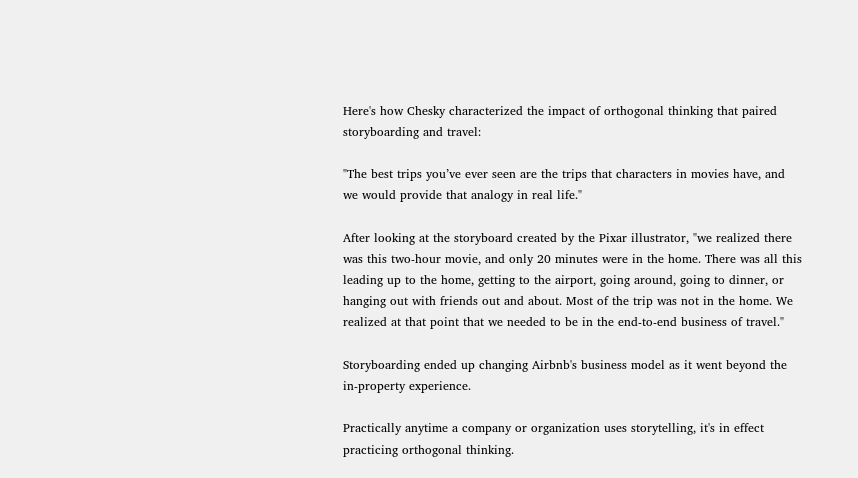Here's how Chesky characterized the impact of orthogonal thinking that paired storyboarding and travel:

"The best trips you’ve ever seen are the trips that characters in movies have, and we would provide that analogy in real life."

After looking at the storyboard created by the Pixar illustrator, "we realized there was this two-hour movie, and only 20 minutes were in the home. There was all this leading up to the home, getting to the airport, going around, going to dinner, or hanging out with friends out and about. Most of the trip was not in the home. We realized at that point that we needed to be in the end-to-end business of travel."

Storyboarding ended up changing Airbnb's business model as it went beyond the in-property experience.

Practically anytime a company or organization uses storytelling, it's in effect practicing orthogonal thinking.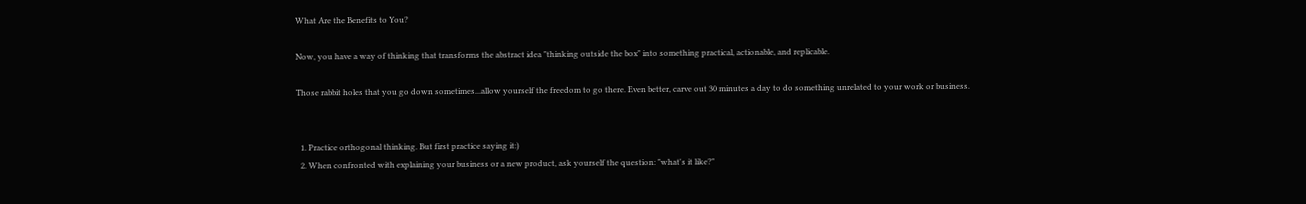What Are the Benefits to You?

Now, you have a way of thinking that transforms the abstract idea "thinking outside the box" into something practical, actionable, and replicable.

Those rabbit holes that you go down sometimes...allow yourself the freedom to go there. Even better, carve out 30 minutes a day to do something unrelated to your work or business.


  1. Practice orthogonal thinking. But first practice saying it:)
  2. When confronted with explaining your business or a new product, ask yourself the question: "what's it like?"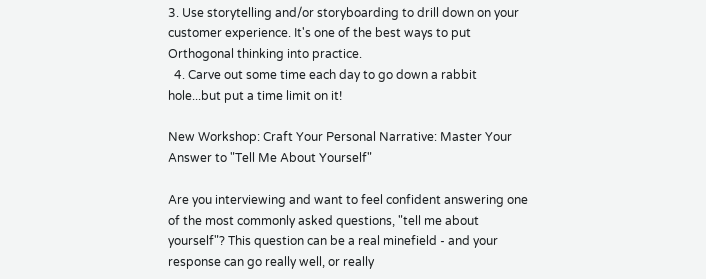3. Use storytelling and/or storyboarding to drill down on your customer experience. It's one of the best ways to put Orthogonal thinking into practice.
  4. Carve out some time each day to go down a rabbit hole...but put a time limit on it!

New Workshop: Craft Your Personal Narrative: Master Your Answer to "Tell Me About Yourself"

Are you interviewing and want to feel confident answering one of the most commonly asked questions, "tell me about yourself"? This question can be a real minefield - and your response can go really well, or really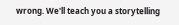wrong. We'll teach you a storytelling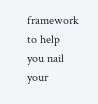framework to help you nail your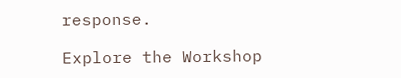response.

Explore the Workshop